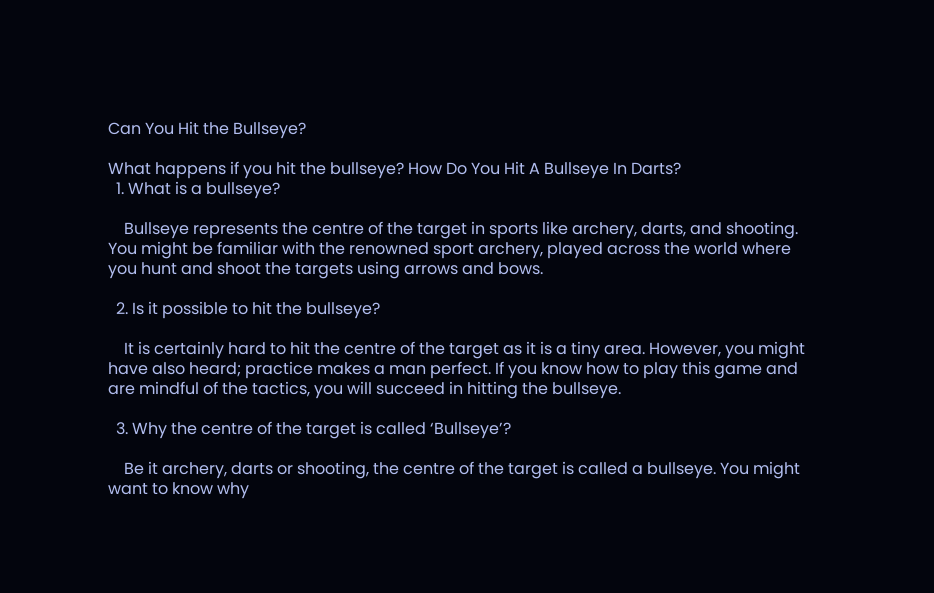Can You Hit the Bullseye?

What happens if you hit the bullseye? How Do You Hit A Bullseye In Darts?
  1. What is a bullseye?

    Bullseye represents the centre of the target in sports like archery, darts, and shooting. You might be familiar with the renowned sport archery, played across the world where you hunt and shoot the targets using arrows and bows.

  2. Is it possible to hit the bullseye?

    It is certainly hard to hit the centre of the target as it is a tiny area. However, you might have also heard; practice makes a man perfect. If you know how to play this game and are mindful of the tactics, you will succeed in hitting the bullseye.

  3. Why the centre of the target is called ‘Bullseye’?

    Be it archery, darts or shooting, the centre of the target is called a bullseye. You might want to know why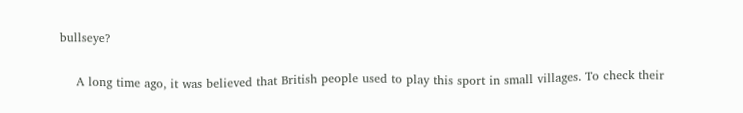bullseye?

    A long time ago, it was believed that British people used to play this sport in small villages. To check their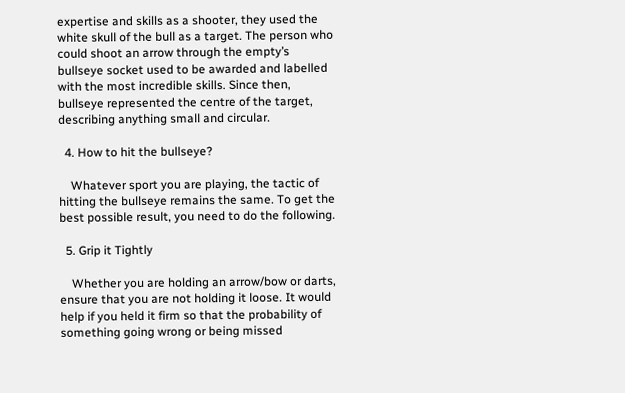expertise and skills as a shooter, they used the white skull of the bull as a target. The person who could shoot an arrow through the empty’s bullseye socket used to be awarded and labelled with the most incredible skills. Since then, bullseye represented the centre of the target, describing anything small and circular.

  4. How to hit the bullseye?

    Whatever sport you are playing, the tactic of hitting the bullseye remains the same. To get the best possible result, you need to do the following.

  5. Grip it Tightly

    Whether you are holding an arrow/bow or darts, ensure that you are not holding it loose. It would help if you held it firm so that the probability of something going wrong or being missed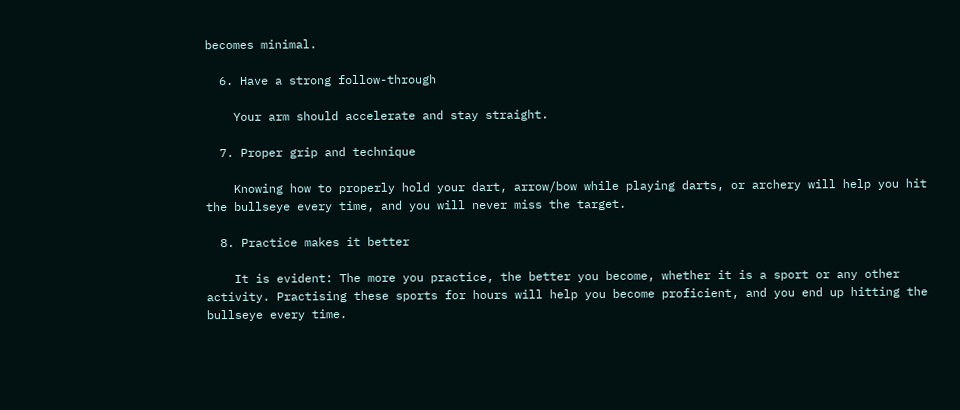becomes minimal.

  6. Have a strong follow-through

    Your arm should accelerate and stay straight.

  7. Proper grip and technique

    Knowing how to properly hold your dart, arrow/bow while playing darts, or archery will help you hit the bullseye every time, and you will never miss the target.

  8. Practice makes it better

    It is evident: The more you practice, the better you become, whether it is a sport or any other activity. Practising these sports for hours will help you become proficient, and you end up hitting the bullseye every time.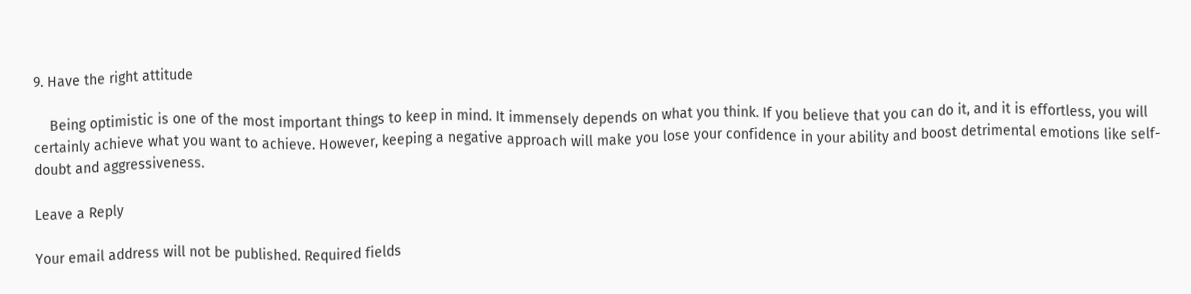9. Have the right attitude

    Being optimistic is one of the most important things to keep in mind. It immensely depends on what you think. If you believe that you can do it, and it is effortless, you will certainly achieve what you want to achieve. However, keeping a negative approach will make you lose your confidence in your ability and boost detrimental emotions like self-doubt and aggressiveness.

Leave a Reply

Your email address will not be published. Required fields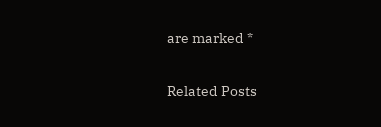are marked *

Related Posts